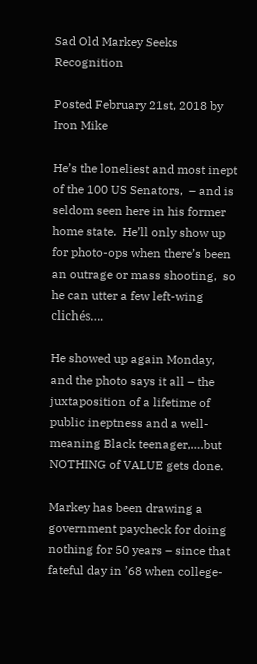Sad Old Markey Seeks Recognition

Posted February 21st, 2018 by Iron Mike

He’s the loneliest and most inept of the 100 US Senators,  – and is seldom seen here in his former home state.  He’ll only show up for photo-ops when there’s been an outrage or mass shooting,  so he can utter a few left-wing clichés….

He showed up again Monday,  and the photo says it all – the juxtaposition of a lifetime of public ineptness and a well-meaning Black teenager,….but NOTHING of VALUE gets done.

Markey has been drawing a government paycheck for doing nothing for 50 years – since that fateful day in ’68 when college-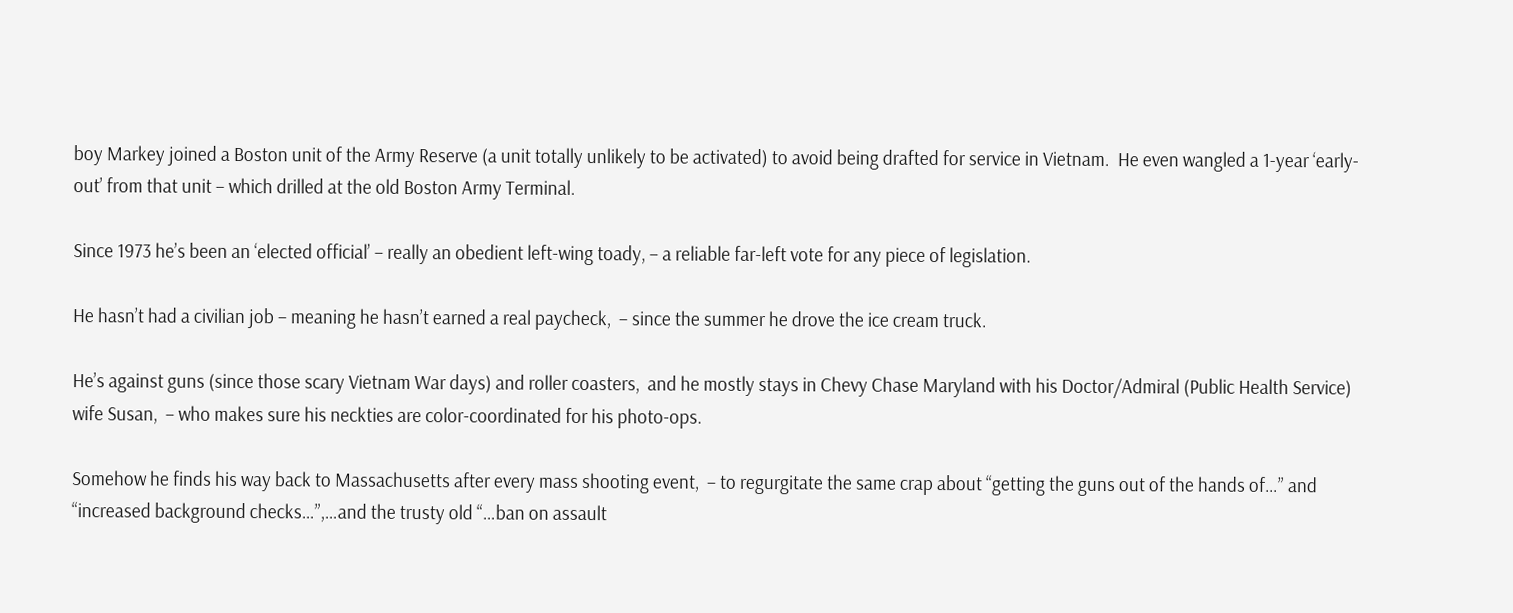boy Markey joined a Boston unit of the Army Reserve (a unit totally unlikely to be activated) to avoid being drafted for service in Vietnam.  He even wangled a 1-year ‘early-out’ from that unit – which drilled at the old Boston Army Terminal.

Since 1973 he’s been an ‘elected official’ – really an obedient left-wing toady, – a reliable far-left vote for any piece of legislation.

He hasn’t had a civilian job – meaning he hasn’t earned a real paycheck,  – since the summer he drove the ice cream truck.

He’s against guns (since those scary Vietnam War days) and roller coasters,  and he mostly stays in Chevy Chase Maryland with his Doctor/Admiral (Public Health Service) wife Susan,  – who makes sure his neckties are color-coordinated for his photo-ops.

Somehow he finds his way back to Massachusetts after every mass shooting event,  – to regurgitate the same crap about “getting the guns out of the hands of…” and “increased background checks…”,…and the trusty old “…ban on assault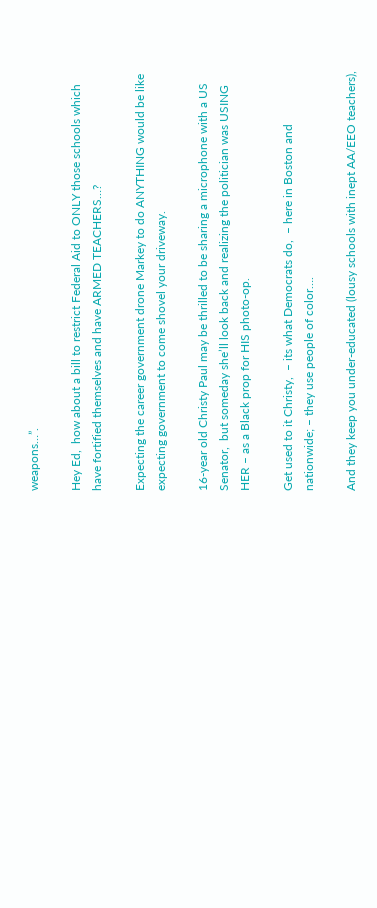weapons…”.

Hey Ed,  how about a bill to restrict Federal Aid to ONLY those schools which have fortified themselves and have ARMED TEACHERS…?

Expecting the career government drone Markey to do ANYTHING would be like expecting government to come shovel your driveway.

16-year old Christy Paul may be thrilled to be sharing a microphone with a US Senator,  but someday she’ll look back and realizing the politician was USING HER – as a Black prop for HIS photo-op.

Get used to it Christy,  – its what Democrats do,  – here in Boston and nationwide; – they use people of color….

And they keep you under-educated (lousy schools with inept AA/EEO teachers),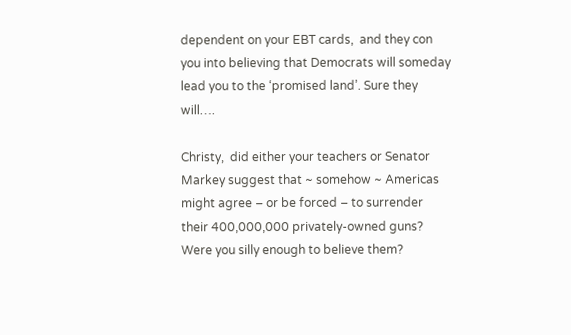dependent on your EBT cards,  and they con you into believing that Democrats will someday lead you to the ‘promised land’. Sure they will….

Christy,  did either your teachers or Senator Markey suggest that ~ somehow ~ Americas might agree – or be forced – to surrender their 400,000,000 privately-owned guns?   Were you silly enough to believe them?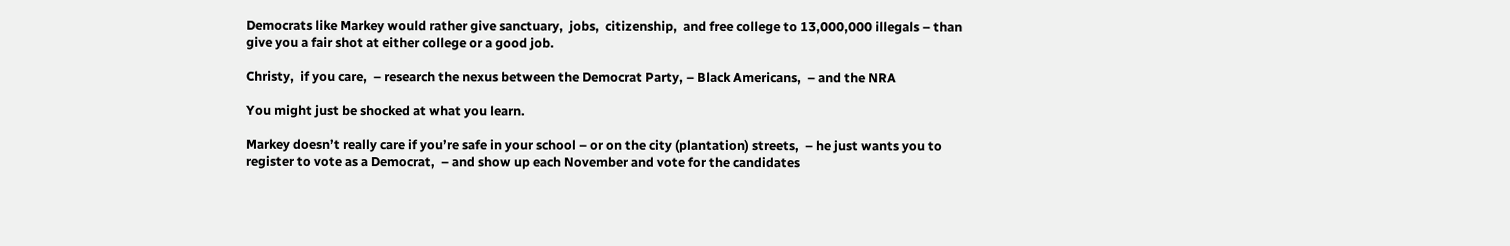Democrats like Markey would rather give sanctuary,  jobs,  citizenship,  and free college to 13,000,000 illegals – than give you a fair shot at either college or a good job.

Christy,  if you care,  – research the nexus between the Democrat Party, – Black Americans,  – and the NRA

You might just be shocked at what you learn.

Markey doesn’t really care if you’re safe in your school – or on the city (plantation) streets,  – he just wants you to register to vote as a Democrat,  – and show up each November and vote for the candidates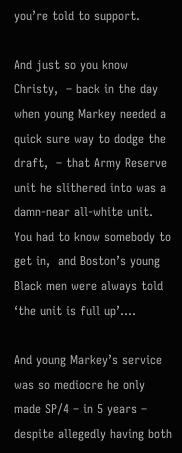you’re told to support.

And just so you know Christy,  – back in the day when young Markey needed a quick sure way to dodge the draft,  – that Army Reserve unit he slithered into was a damn-near all-white unit.  You had to know somebody to get in,  and Boston’s young Black men were always told ‘the unit is full up’….

And young Markey’s service was so mediocre he only made SP/4 – in 5 years – despite allegedly having both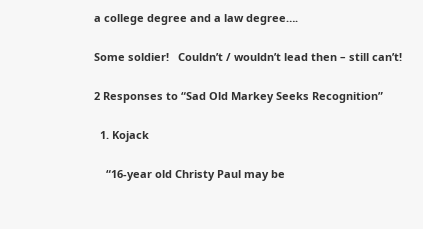a college degree and a law degree….

Some soldier!   Couldn’t / wouldn’t lead then – still can’t!

2 Responses to “Sad Old Markey Seeks Recognition”

  1. Kojack

    “16-year old Christy Paul may be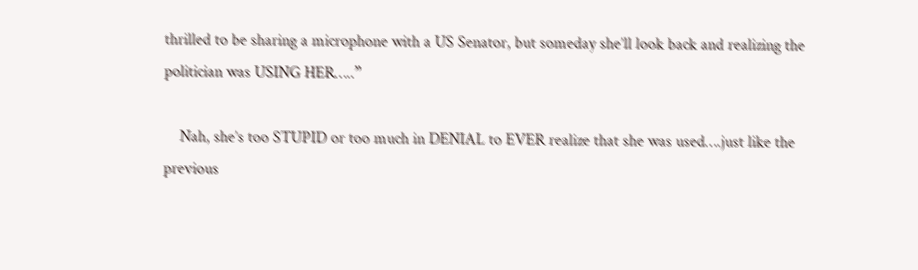thrilled to be sharing a microphone with a US Senator, but someday she’ll look back and realizing the politician was USING HER…..”

    Nah, she’s too STUPID or too much in DENIAL to EVER realize that she was used….just like the previous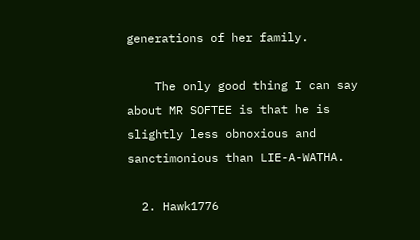generations of her family.

    The only good thing I can say about MR SOFTEE is that he is slightly less obnoxious and sanctimonious than LIE-A-WATHA.

  2. Hawk1776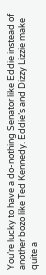You’re lucky to have a do-nothing Senator like Eddie instead of another bozo like Ted Kennedy. Eddie’s and Dizzy Lizzie make quite a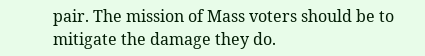pair. The mission of Mass voters should be to mitigate the damage they do.